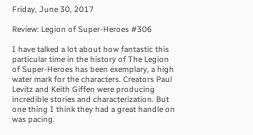Friday, June 30, 2017

Review: Legion of Super-Heroes #306

I have talked a lot about how fantastic this particular time in the history of The Legion of Super-Heroes has been exemplary, a high water mark for the characters. Creators Paul Levitz and Keith Giffen were producing incredible stories and characterization. But one thing I think they had a great handle on was pacing.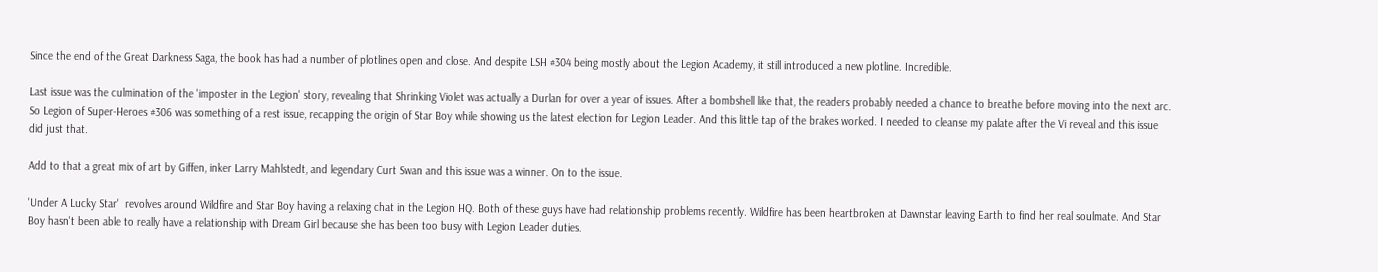Since the end of the Great Darkness Saga, the book has had a number of plotlines open and close. And despite LSH #304 being mostly about the Legion Academy, it still introduced a new plotline. Incredible.

Last issue was the culmination of the 'imposter in the Legion' story, revealing that Shrinking Violet was actually a Durlan for over a year of issues. After a bombshell like that, the readers probably needed a chance to breathe before moving into the next arc. So Legion of Super-Heroes #306 was something of a rest issue, recapping the origin of Star Boy while showing us the latest election for Legion Leader. And this little tap of the brakes worked. I needed to cleanse my palate after the Vi reveal and this issue did just that.

Add to that a great mix of art by Giffen, inker Larry Mahlstedt, and legendary Curt Swan and this issue was a winner. On to the issue.

'Under A Lucky Star'  revolves around Wildfire and Star Boy having a relaxing chat in the Legion HQ. Both of these guys have had relationship problems recently. Wildfire has been heartbroken at Dawnstar leaving Earth to find her real soulmate. And Star Boy hasn't been able to really have a relationship with Dream Girl because she has been too busy with Legion Leader duties.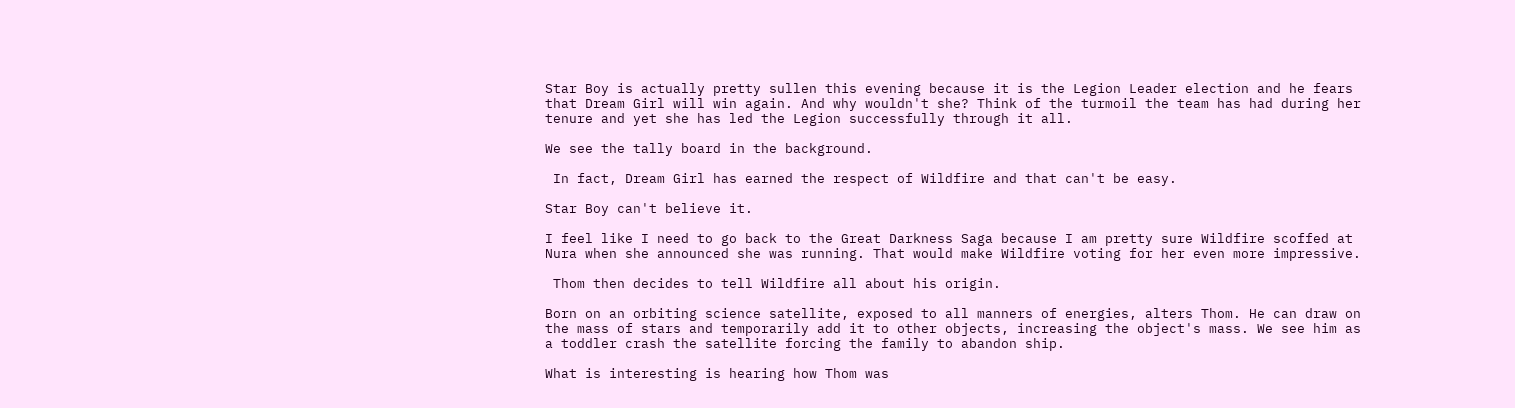Star Boy is actually pretty sullen this evening because it is the Legion Leader election and he fears that Dream Girl will win again. And why wouldn't she? Think of the turmoil the team has had during her tenure and yet she has led the Legion successfully through it all.

We see the tally board in the background.

 In fact, Dream Girl has earned the respect of Wildfire and that can't be easy.

Star Boy can't believe it.

I feel like I need to go back to the Great Darkness Saga because I am pretty sure Wildfire scoffed at Nura when she announced she was running. That would make Wildfire voting for her even more impressive.

 Thom then decides to tell Wildfire all about his origin.

Born on an orbiting science satellite, exposed to all manners of energies, alters Thom. He can draw on the mass of stars and temporarily add it to other objects, increasing the object's mass. We see him as a toddler crash the satellite forcing the family to abandon ship.

What is interesting is hearing how Thom was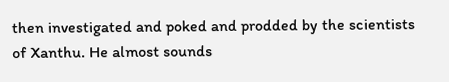then investigated and poked and prodded by the scientists of Xanthu. He almost sounds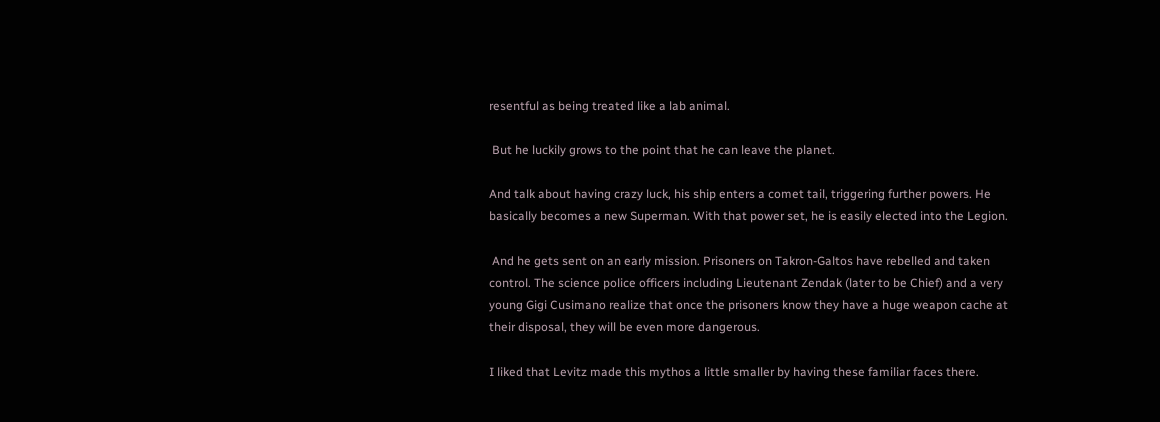resentful as being treated like a lab animal.

 But he luckily grows to the point that he can leave the planet.

And talk about having crazy luck, his ship enters a comet tail, triggering further powers. He basically becomes a new Superman. With that power set, he is easily elected into the Legion.

 And he gets sent on an early mission. Prisoners on Takron-Galtos have rebelled and taken control. The science police officers including Lieutenant Zendak (later to be Chief) and a very young Gigi Cusimano realize that once the prisoners know they have a huge weapon cache at their disposal, they will be even more dangerous.

I liked that Levitz made this mythos a little smaller by having these familiar faces there.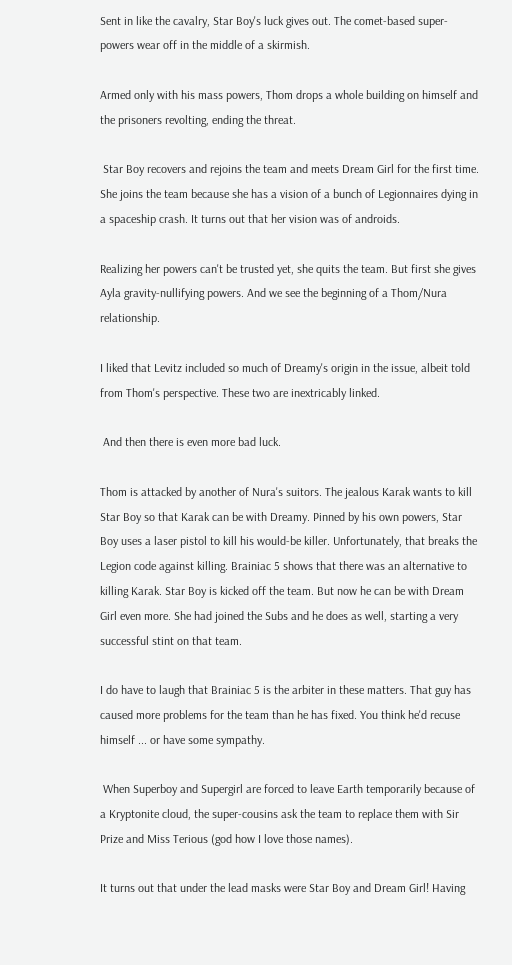Sent in like the cavalry, Star Boy's luck gives out. The comet-based super-powers wear off in the middle of a skirmish.

Armed only with his mass powers, Thom drops a whole building on himself and the prisoners revolting, ending the threat.

 Star Boy recovers and rejoins the team and meets Dream Girl for the first time. She joins the team because she has a vision of a bunch of Legionnaires dying in a spaceship crash. It turns out that her vision was of androids.

Realizing her powers can't be trusted yet, she quits the team. But first she gives Ayla gravity-nullifying powers. And we see the beginning of a Thom/Nura relationship.

I liked that Levitz included so much of Dreamy's origin in the issue, albeit told from Thom's perspective. These two are inextricably linked.

 And then there is even more bad luck.

Thom is attacked by another of Nura's suitors. The jealous Karak wants to kill Star Boy so that Karak can be with Dreamy. Pinned by his own powers, Star Boy uses a laser pistol to kill his would-be killer. Unfortunately, that breaks the Legion code against killing. Brainiac 5 shows that there was an alternative to killing Karak. Star Boy is kicked off the team. But now he can be with Dream Girl even more. She had joined the Subs and he does as well, starting a very successful stint on that team.

I do have to laugh that Brainiac 5 is the arbiter in these matters. That guy has caused more problems for the team than he has fixed. You think he'd recuse himself ... or have some sympathy.

 When Superboy and Supergirl are forced to leave Earth temporarily because of a Kryptonite cloud, the super-cousins ask the team to replace them with Sir Prize and Miss Terious (god how I love those names).

It turns out that under the lead masks were Star Boy and Dream Girl! Having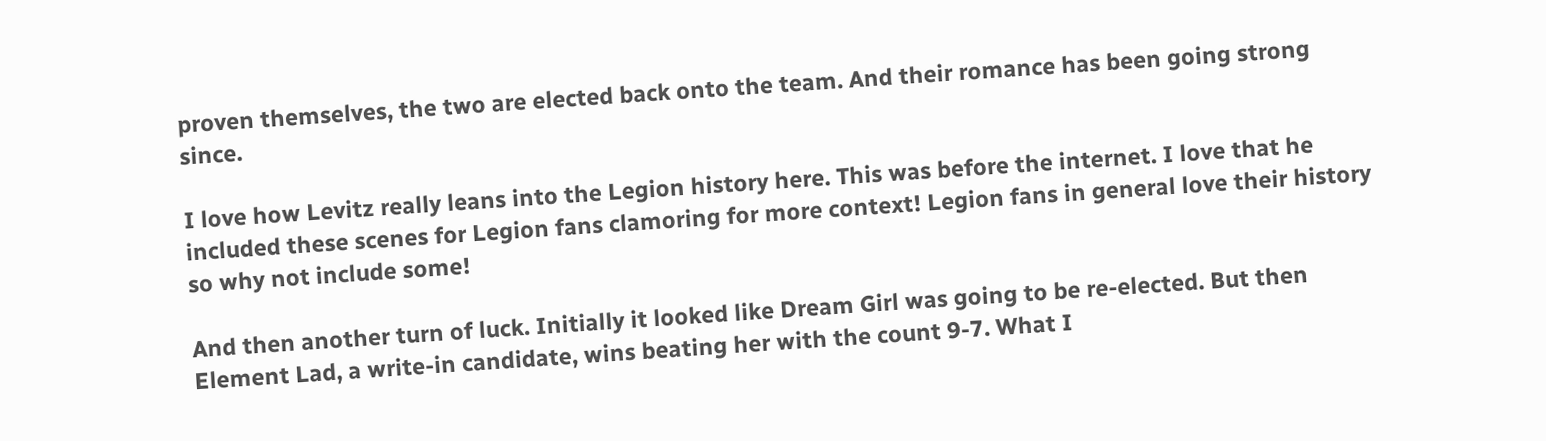proven themselves, the two are elected back onto the team. And their romance has been going strong since.

I love how Levitz really leans into the Legion history here. This was before the internet. I love that he included these scenes for Legion fans clamoring for more context! Legion fans in general love their history so why not include some!

And then another turn of luck. Initially it looked like Dream Girl was going to be re-elected. But then Element Lad, a write-in candidate, wins beating her with the count 9-7. What I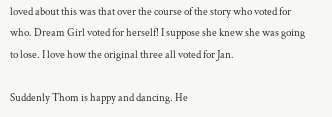loved about this was that over the course of the story who voted for who. Dream Girl voted for herself! I suppose she knew she was going to lose. I love how the original three all voted for Jan.

Suddenly Thom is happy and dancing. He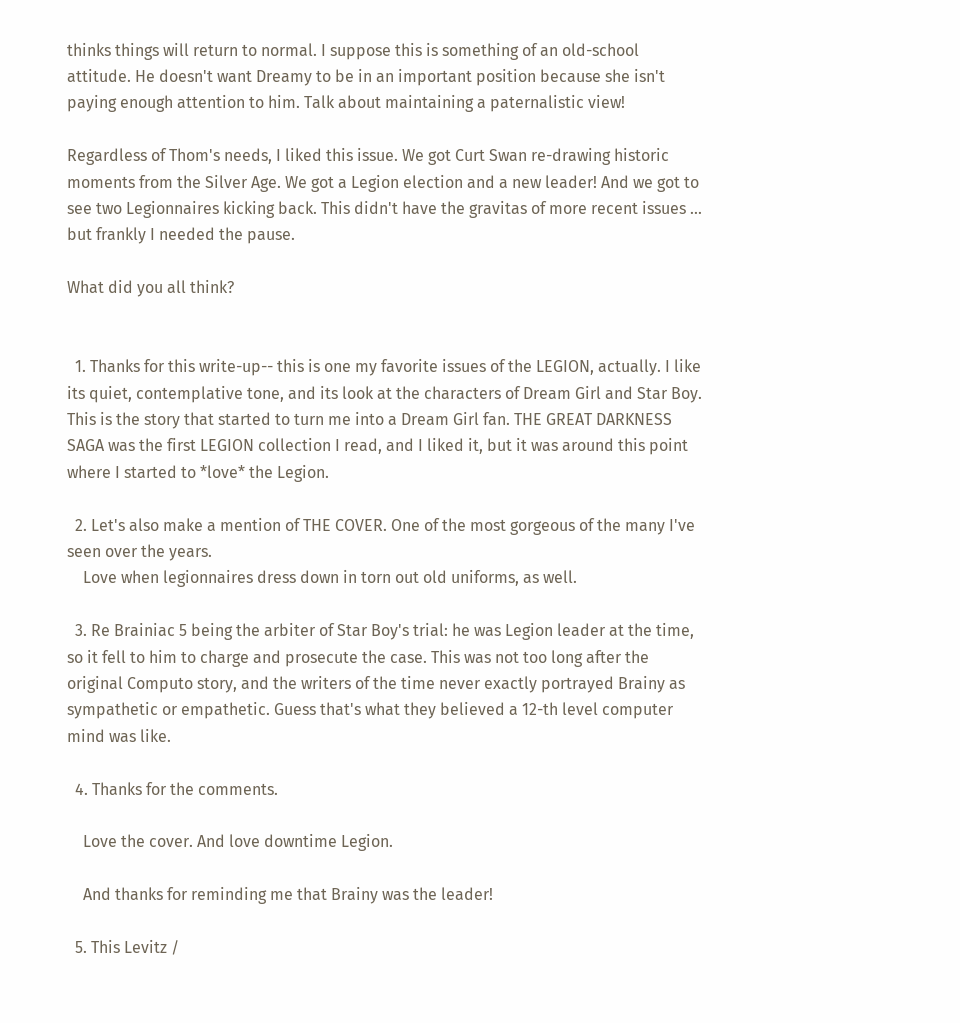thinks things will return to normal. I suppose this is something of an old-school attitude. He doesn't want Dreamy to be in an important position because she isn't paying enough attention to him. Talk about maintaining a paternalistic view!

Regardless of Thom's needs, I liked this issue. We got Curt Swan re-drawing historic moments from the Silver Age. We got a Legion election and a new leader! And we got to see two Legionnaires kicking back. This didn't have the gravitas of more recent issues ... but frankly I needed the pause.

What did you all think?


  1. Thanks for this write-up-- this is one my favorite issues of the LEGION, actually. I like its quiet, contemplative tone, and its look at the characters of Dream Girl and Star Boy. This is the story that started to turn me into a Dream Girl fan. THE GREAT DARKNESS SAGA was the first LEGION collection I read, and I liked it, but it was around this point where I started to *love* the Legion.

  2. Let's also make a mention of THE COVER. One of the most gorgeous of the many I've seen over the years.
    Love when legionnaires dress down in torn out old uniforms, as well.

  3. Re Brainiac 5 being the arbiter of Star Boy's trial: he was Legion leader at the time, so it fell to him to charge and prosecute the case. This was not too long after the original Computo story, and the writers of the time never exactly portrayed Brainy as sympathetic or empathetic. Guess that's what they believed a 12-th level computer mind was like.

  4. Thanks for the comments.

    Love the cover. And love downtime Legion.

    And thanks for reminding me that Brainy was the leader!

  5. This Levitz /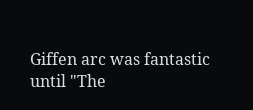Giffen arc was fantastic until "The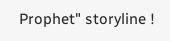Prophet" storyline !